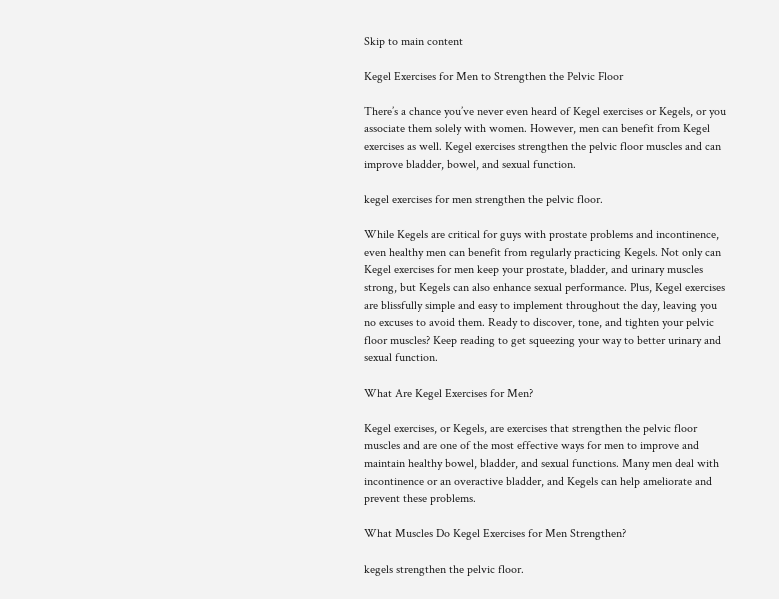Skip to main content

Kegel Exercises for Men to Strengthen the Pelvic Floor

There’s a chance you’ve never even heard of Kegel exercises or Kegels, or you associate them solely with women. However, men can benefit from Kegel exercises as well. Kegel exercises strengthen the pelvic floor muscles and can improve bladder, bowel, and sexual function.

kegel exercises for men strengthen the pelvic floor.

While Kegels are critical for guys with prostate problems and incontinence, even healthy men can benefit from regularly practicing Kegels. Not only can Kegel exercises for men keep your prostate, bladder, and urinary muscles strong, but Kegels can also enhance sexual performance. Plus, Kegel exercises are blissfully simple and easy to implement throughout the day, leaving you no excuses to avoid them. Ready to discover, tone, and tighten your pelvic floor muscles? Keep reading to get squeezing your way to better urinary and sexual function.

What Are Kegel Exercises for Men?

Kegel exercises, or Kegels, are exercises that strengthen the pelvic floor muscles and are one of the most effective ways for men to improve and maintain healthy bowel, bladder, and sexual functions. Many men deal with incontinence or an overactive bladder, and Kegels can help ameliorate and prevent these problems.

What Muscles Do Kegel Exercises for Men Strengthen?

kegels strengthen the pelvic floor.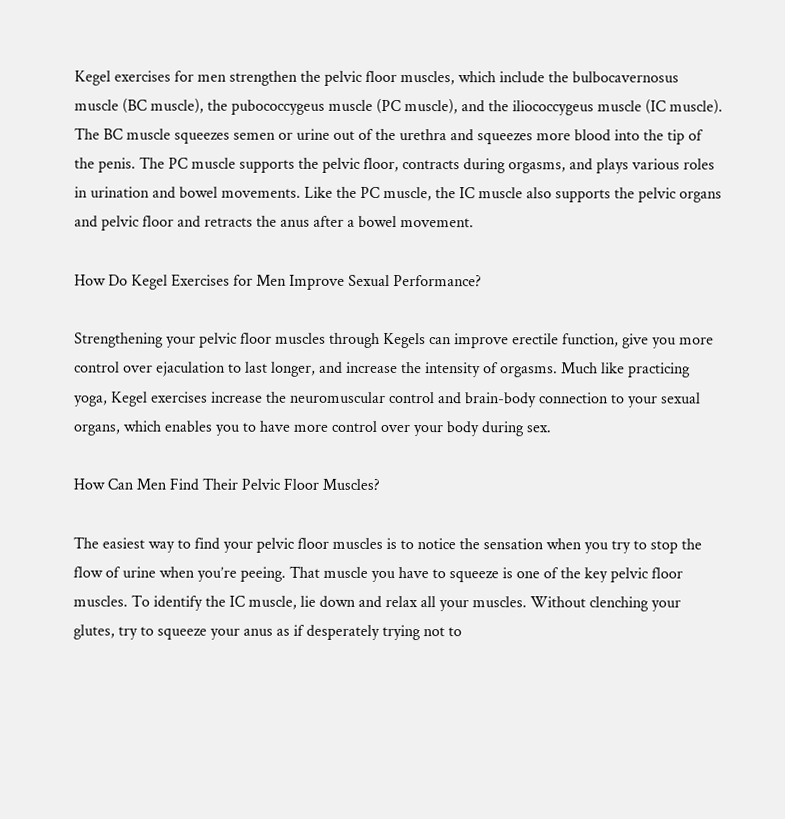Kegel exercises for men strengthen the pelvic floor muscles, which include the bulbocavernosus muscle (BC muscle), the pubococcygeus muscle (PC muscle), and the iliococcygeus muscle (IC muscle). The BC muscle squeezes semen or urine out of the urethra and squeezes more blood into the tip of the penis. The PC muscle supports the pelvic floor, contracts during orgasms, and plays various roles in urination and bowel movements. Like the PC muscle, the IC muscle also supports the pelvic organs and pelvic floor and retracts the anus after a bowel movement.

How Do Kegel Exercises for Men Improve Sexual Performance?

Strengthening your pelvic floor muscles through Kegels can improve erectile function, give you more control over ejaculation to last longer, and increase the intensity of orgasms. Much like practicing yoga, Kegel exercises increase the neuromuscular control and brain-body connection to your sexual organs, which enables you to have more control over your body during sex.

How Can Men Find Their Pelvic Floor Muscles?

The easiest way to find your pelvic floor muscles is to notice the sensation when you try to stop the flow of urine when you’re peeing. That muscle you have to squeeze is one of the key pelvic floor muscles. To identify the IC muscle, lie down and relax all your muscles. Without clenching your glutes, try to squeeze your anus as if desperately trying not to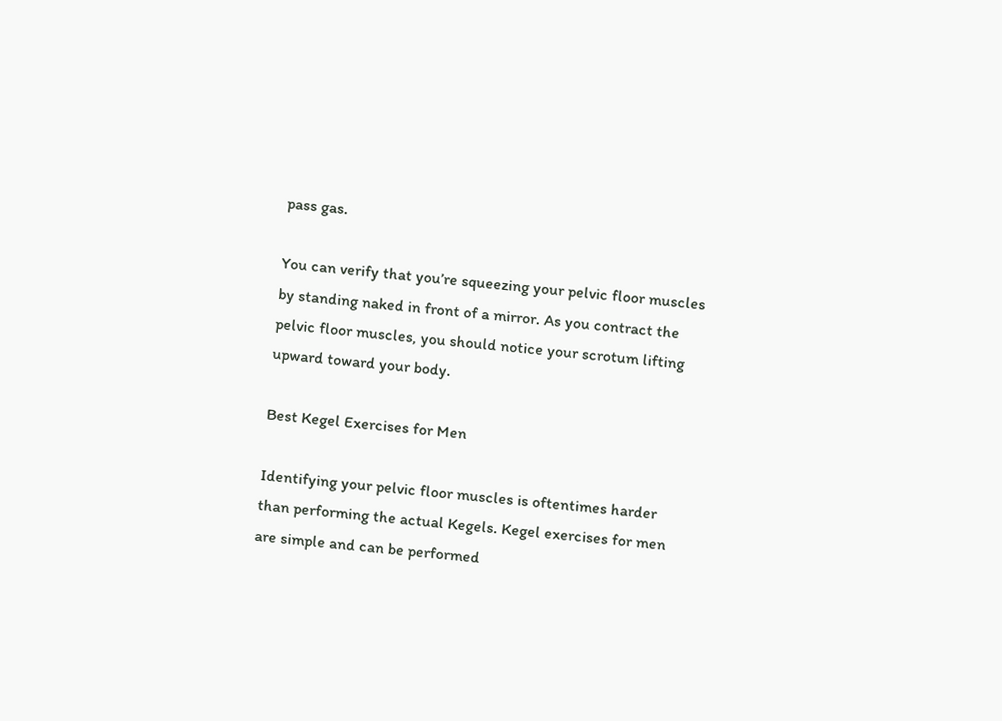pass gas.

You can verify that you’re squeezing your pelvic floor muscles by standing naked in front of a mirror. As you contract the pelvic floor muscles, you should notice your scrotum lifting upward toward your body.

Best Kegel Exercises for Men

Identifying your pelvic floor muscles is oftentimes harder than performing the actual Kegels. Kegel exercises for men are simple and can be performed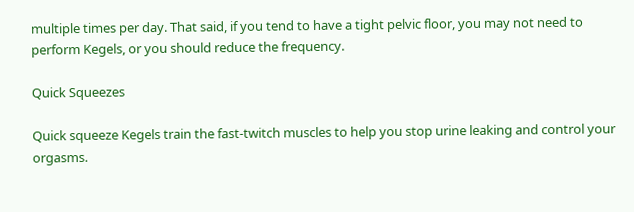multiple times per day. That said, if you tend to have a tight pelvic floor, you may not need to perform Kegels, or you should reduce the frequency.

Quick Squeezes

Quick squeeze Kegels train the fast-twitch muscles to help you stop urine leaking and control your orgasms.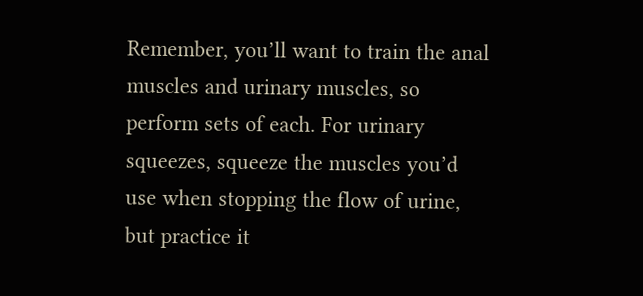Remember, you’ll want to train the anal muscles and urinary muscles, so perform sets of each. For urinary squeezes, squeeze the muscles you’d use when stopping the flow of urine, but practice it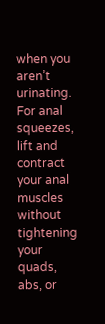when you aren’t urinating. For anal squeezes, lift and contract your anal muscles without tightening your quads, abs, or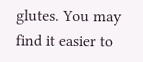glutes. You may find it easier to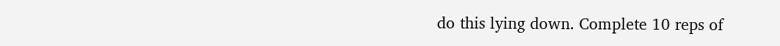do this lying down. Complete 10 reps of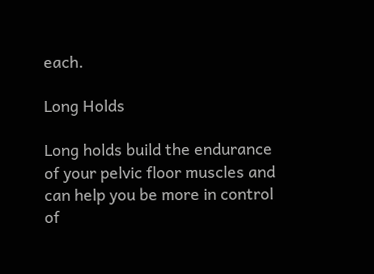each.

Long Holds

Long holds build the endurance of your pelvic floor muscles and can help you be more in control of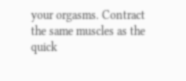your orgasms. Contract the same muscles as the quick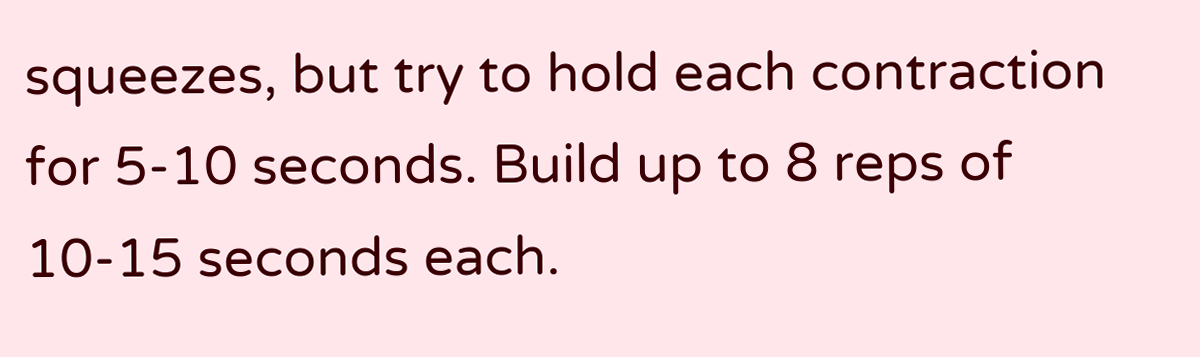squeezes, but try to hold each contraction for 5-10 seconds. Build up to 8 reps of 10-15 seconds each.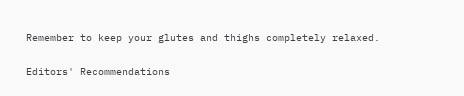Remember to keep your glutes and thighs completely relaxed.

Editors' Recommendations